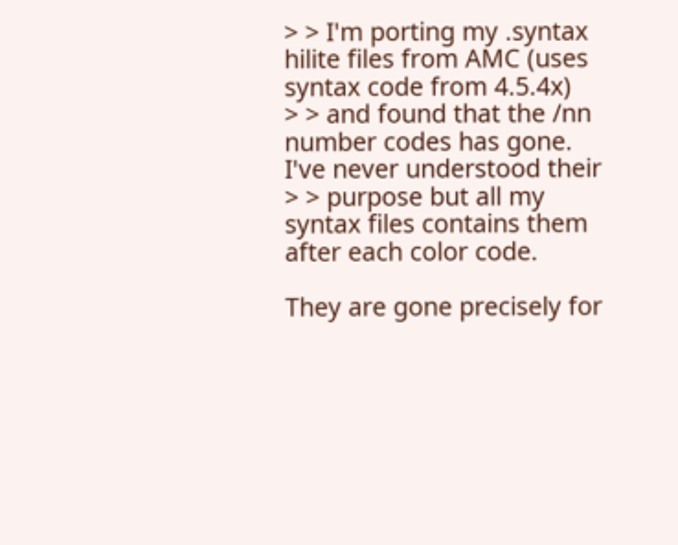> > I'm porting my .syntax hilite files from AMC (uses syntax code from 4.5.4x)
> > and found that the /nn number codes has gone. I've never understood their
> > purpose but all my syntax files contains them after each color code.

They are gone precisely for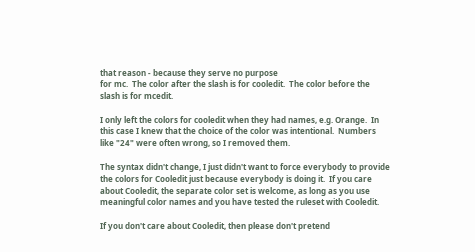that reason - because they serve no purpose
for mc.  The color after the slash is for cooledit.  The color before the
slash is for mcedit.

I only left the colors for cooledit when they had names, e.g. Orange.  In
this case I knew that the choice of the color was intentional.  Numbers
like "24" were often wrong, so I removed them.

The syntax didn't change, I just didn't want to force everybody to provide
the colors for Cooledit just because everybody is doing it.  If you care
about Cooledit, the separate color set is welcome, as long as you use
meaningful color names and you have tested the ruleset with Cooledit.

If you don't care about Cooledit, then please don't pretend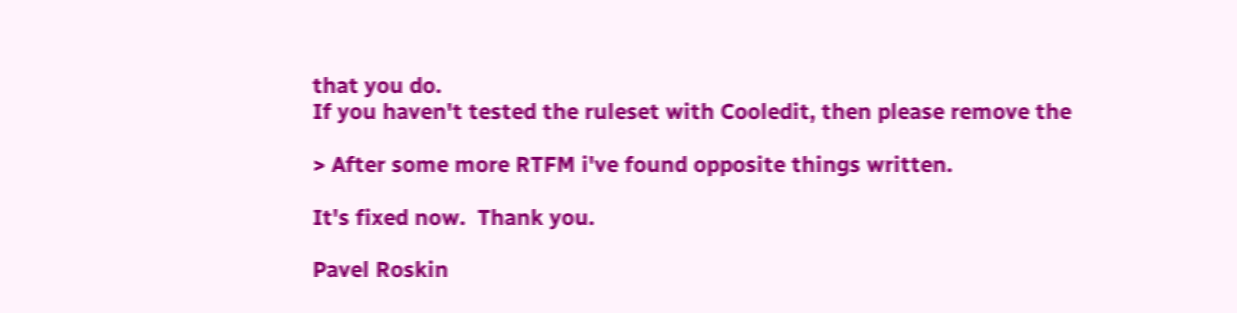that you do.
If you haven't tested the ruleset with Cooledit, then please remove the

> After some more RTFM i've found opposite things written.

It's fixed now.  Thank you.

Pavel Roskin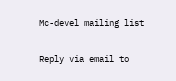Mc-devel mailing list

Reply via email to